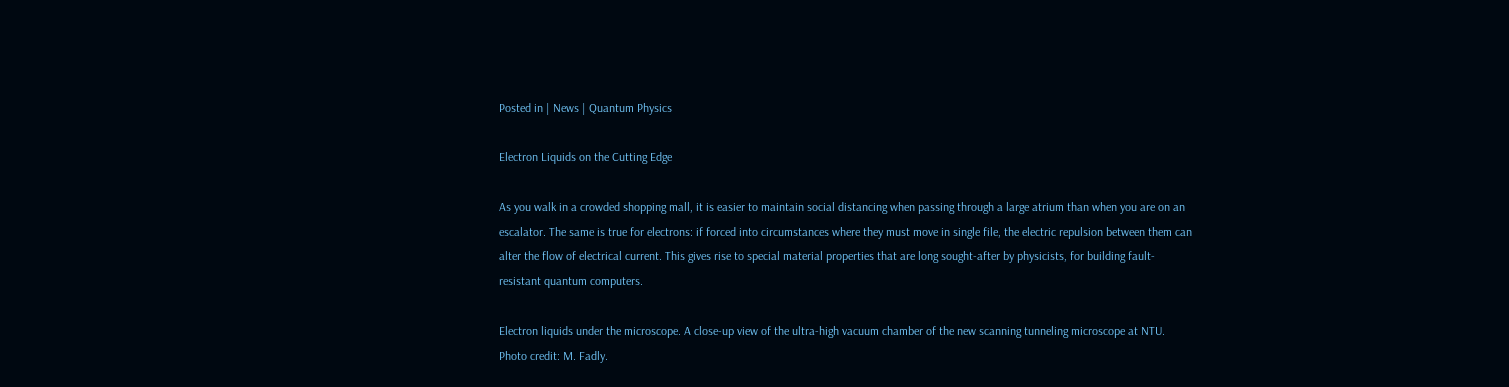Posted in | News | Quantum Physics

Electron Liquids on the Cutting Edge

As you walk in a crowded shopping mall, it is easier to maintain social distancing when passing through a large atrium than when you are on an escalator. The same is true for electrons: if forced into circumstances where they must move in single file, the electric repulsion between them can alter the flow of electrical current. This gives rise to special material properties that are long sought-after by physicists, for building fault-resistant quantum computers.

Electron liquids under the microscope. A close-up view of the ultra-high vacuum chamber of the new scanning tunneling microscope at NTU. Photo credit: M. Fadly.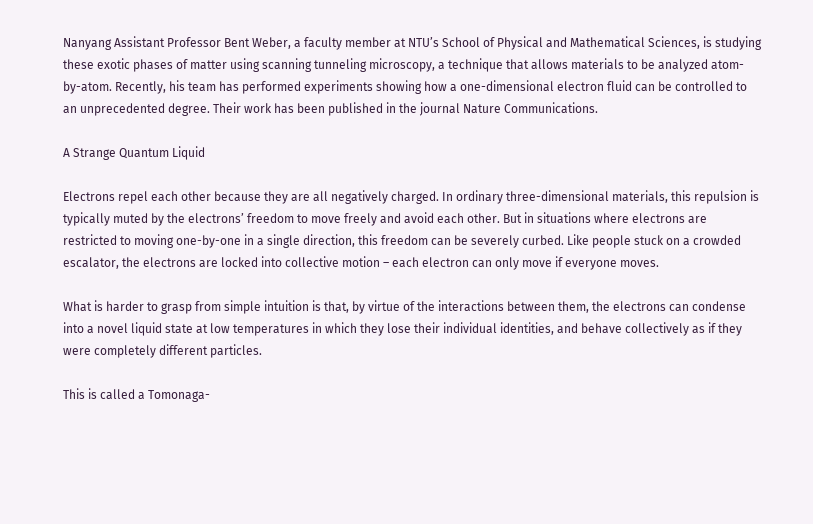Nanyang Assistant Professor Bent Weber, a faculty member at NTU’s School of Physical and Mathematical Sciences, is studying these exotic phases of matter using scanning tunneling microscopy, a technique that allows materials to be analyzed atom-by-atom. Recently, his team has performed experiments showing how a one-dimensional electron fluid can be controlled to an unprecedented degree. Their work has been published in the journal Nature Communications.

A Strange Quantum Liquid

Electrons repel each other because they are all negatively charged. In ordinary three-dimensional materials, this repulsion is typically muted by the electrons’ freedom to move freely and avoid each other. But in situations where electrons are restricted to moving one-by-one in a single direction, this freedom can be severely curbed. Like people stuck on a crowded escalator, the electrons are locked into collective motion – each electron can only move if everyone moves.

What is harder to grasp from simple intuition is that, by virtue of the interactions between them, the electrons can condense into a novel liquid state at low temperatures in which they lose their individual identities, and behave collectively as if they were completely different particles.

This is called a Tomonaga-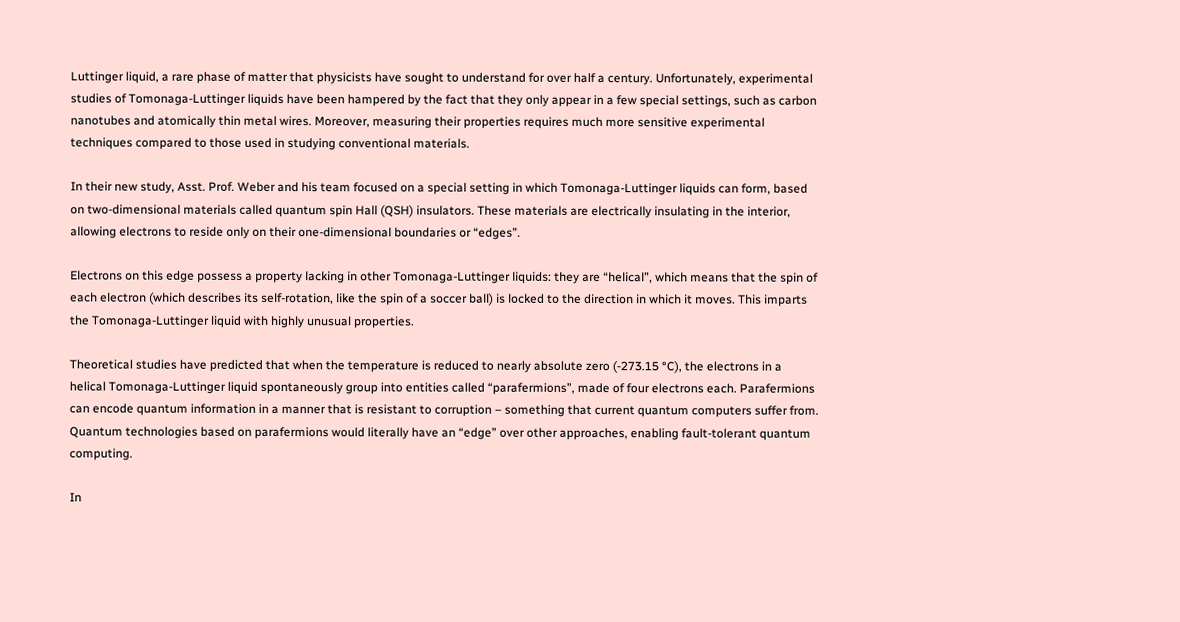Luttinger liquid, a rare phase of matter that physicists have sought to understand for over half a century. Unfortunately, experimental studies of Tomonaga-Luttinger liquids have been hampered by the fact that they only appear in a few special settings, such as carbon nanotubes and atomically thin metal wires. Moreover, measuring their properties requires much more sensitive experimental techniques compared to those used in studying conventional materials.

In their new study, Asst. Prof. Weber and his team focused on a special setting in which Tomonaga-Luttinger liquids can form, based on two-dimensional materials called quantum spin Hall (QSH) insulators. These materials are electrically insulating in the interior, allowing electrons to reside only on their one-dimensional boundaries or “edges”.

Electrons on this edge possess a property lacking in other Tomonaga-Luttinger liquids: they are “helical”, which means that the spin of each electron (which describes its self-rotation, like the spin of a soccer ball) is locked to the direction in which it moves. This imparts the Tomonaga-Luttinger liquid with highly unusual properties.

Theoretical studies have predicted that when the temperature is reduced to nearly absolute zero (-273.15 °C), the electrons in a helical Tomonaga-Luttinger liquid spontaneously group into entities called “parafermions”, made of four electrons each. Parafermions can encode quantum information in a manner that is resistant to corruption – something that current quantum computers suffer from. Quantum technologies based on parafermions would literally have an “edge” over other approaches, enabling fault-tolerant quantum computing.

In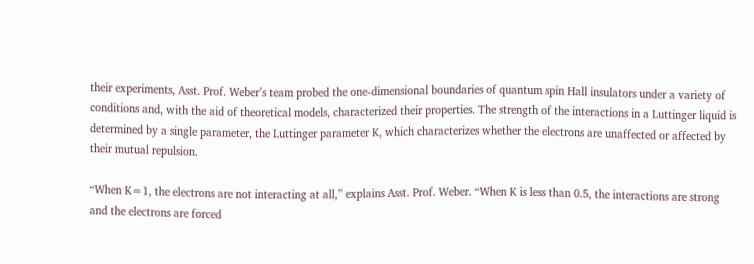their experiments, Asst. Prof. Weber’s team probed the one-dimensional boundaries of quantum spin Hall insulators under a variety of conditions and, with the aid of theoretical models, characterized their properties. The strength of the interactions in a Luttinger liquid is determined by a single parameter, the Luttinger parameter K, which characterizes whether the electrons are unaffected or affected by their mutual repulsion.

“When K=1, the electrons are not interacting at all,” explains Asst. Prof. Weber. “When K is less than 0.5, the interactions are strong and the electrons are forced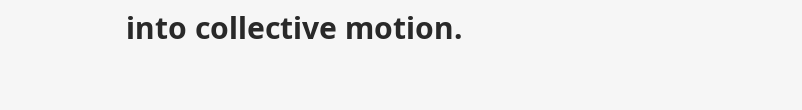into collective motion.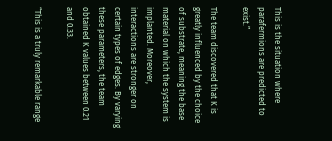This is the situation where parafermions are predicted to exist.”

The team discovered that K is greatly influenced by the choice of substrate, meaning the base material on which the system is implanted. Moreover, interactions are stronger on certain types of edges. By varying these parameters, the team obtained K values between 0.21 and 0.33.

“This is a truly remarkable range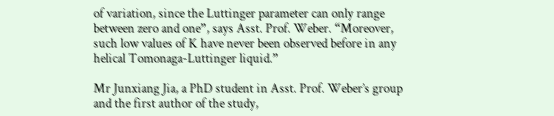of variation, since the Luttinger parameter can only range between zero and one”, says Asst. Prof. Weber. “Moreover, such low values of K have never been observed before in any helical Tomonaga-Luttinger liquid.”

Mr Junxiang Jia, a PhD student in Asst. Prof. Weber’s group and the first author of the study,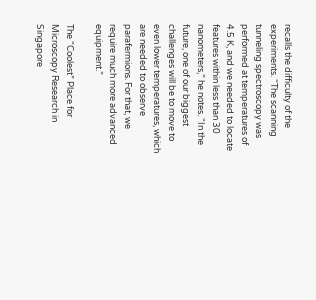recalls the difficulty of the experiments. “The scanning tunneling spectroscopy was performed at temperatures of 4.5 K, and we needed to locate features within less than 30 nanometers,” he notes. “In the future, one of our biggest challenges will be to move to even lower temperatures, which are needed to observe parafermions. For that, we require much more advanced equipment.”

The “Coolest” Place for Microscopy Research in Singapore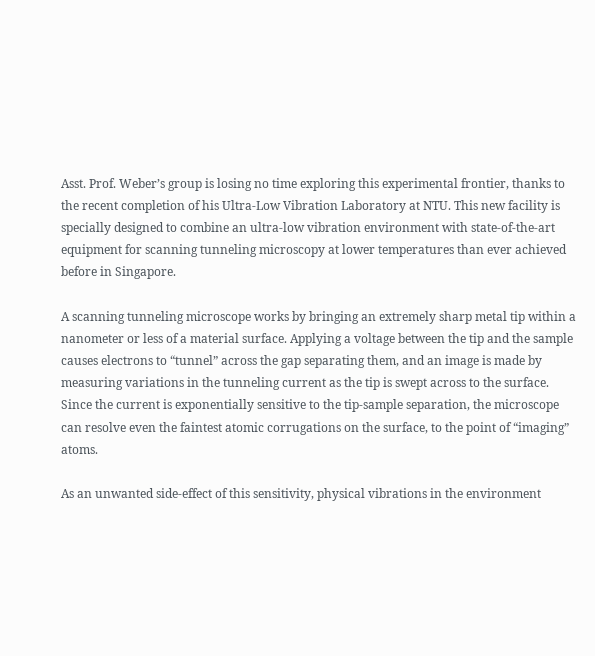Asst. Prof. Weber’s group is losing no time exploring this experimental frontier, thanks to the recent completion of his Ultra-Low Vibration Laboratory at NTU. This new facility is specially designed to combine an ultra-low vibration environment with state-of-the-art equipment for scanning tunneling microscopy at lower temperatures than ever achieved before in Singapore.

A scanning tunneling microscope works by bringing an extremely sharp metal tip within a nanometer or less of a material surface. Applying a voltage between the tip and the sample causes electrons to “tunnel” across the gap separating them, and an image is made by measuring variations in the tunneling current as the tip is swept across to the surface. Since the current is exponentially sensitive to the tip-sample separation, the microscope can resolve even the faintest atomic corrugations on the surface, to the point of “imaging” atoms.

As an unwanted side-effect of this sensitivity, physical vibrations in the environment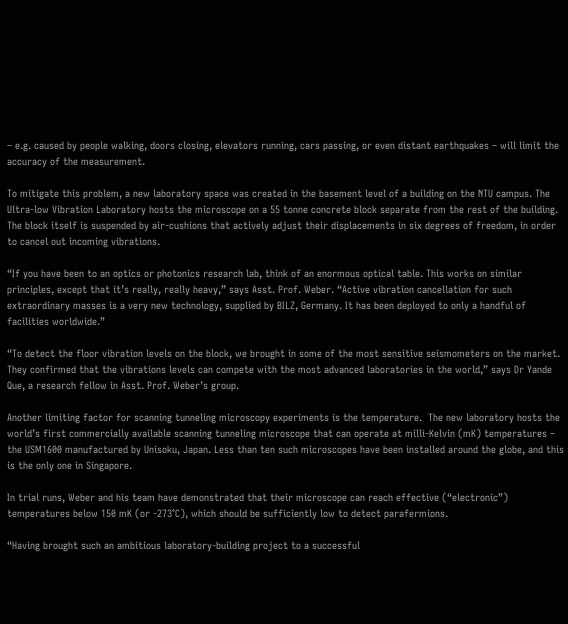– e.g. caused by people walking, doors closing, elevators running, cars passing, or even distant earthquakes – will limit the accuracy of the measurement.

To mitigate this problem, a new laboratory space was created in the basement level of a building on the NTU campus. The Ultra-low Vibration Laboratory hosts the microscope on a 55 tonne concrete block separate from the rest of the building. The block itself is suspended by air-cushions that actively adjust their displacements in six degrees of freedom, in order to cancel out incoming vibrations.

“If you have been to an optics or photonics research lab, think of an enormous optical table. This works on similar principles, except that it’s really, really heavy,” says Asst. Prof. Weber. “Active vibration cancellation for such extraordinary masses is a very new technology, supplied by BILZ, Germany. It has been deployed to only a handful of facilities worldwide.”

“To detect the floor vibration levels on the block, we brought in some of the most sensitive seismometers on the market. They confirmed that the vibrations levels can compete with the most advanced laboratories in the world,” says Dr Yande Que, a research fellow in Asst. Prof. Weber’s group.

Another limiting factor for scanning tunneling microscopy experiments is the temperature.  The new laboratory hosts the world’s first commercially available scanning tunneling microscope that can operate at milli-Kelvin (mK) temperatures – the USM1600 manufactured by Unisoku, Japan. Less than ten such microscopes have been installed around the globe, and this is the only one in Singapore.

In trial runs, Weber and his team have demonstrated that their microscope can reach effective (“electronic”) temperatures below 150 mK (or -273°C), which should be sufficiently low to detect parafermions.

“Having brought such an ambitious laboratory-building project to a successful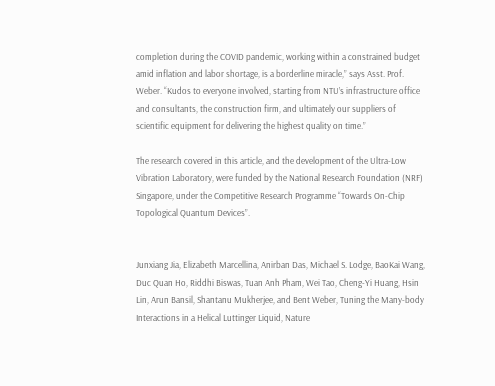completion during the COVID pandemic, working within a constrained budget amid inflation and labor shortage, is a borderline miracle,” says Asst. Prof. Weber. “Kudos to everyone involved, starting from NTU’s infrastructure office and consultants, the construction firm, and ultimately our suppliers of scientific equipment for delivering the highest quality on time.”

The research covered in this article, and the development of the Ultra-Low Vibration Laboratory, were funded by the National Research Foundation (NRF) Singapore, under the Competitive Research Programme “Towards On-Chip Topological Quantum Devices”.


Junxiang Jia, Elizabeth Marcellina, Anirban Das, Michael S. Lodge, BaoKai Wang, Duc Quan Ho, Riddhi Biswas, Tuan Anh Pham, Wei Tao, Cheng-Yi Huang, Hsin Lin, Arun Bansil, Shantanu Mukherjee, and Bent Weber, Tuning the Many-body Interactions in a Helical Luttinger Liquid, Nature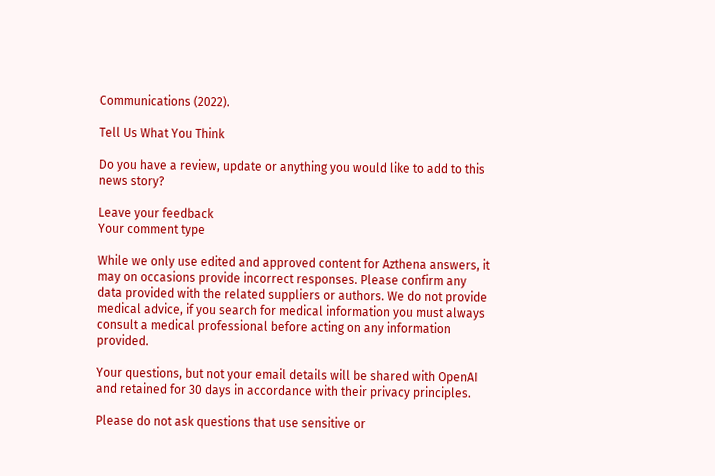Communications (2022).

Tell Us What You Think

Do you have a review, update or anything you would like to add to this news story?

Leave your feedback
Your comment type

While we only use edited and approved content for Azthena answers, it may on occasions provide incorrect responses. Please confirm any data provided with the related suppliers or authors. We do not provide medical advice, if you search for medical information you must always consult a medical professional before acting on any information provided.

Your questions, but not your email details will be shared with OpenAI and retained for 30 days in accordance with their privacy principles.

Please do not ask questions that use sensitive or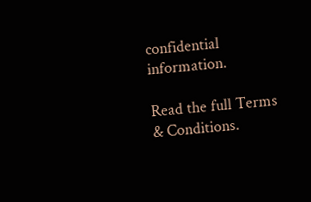confidential information.

Read the full Terms & Conditions.